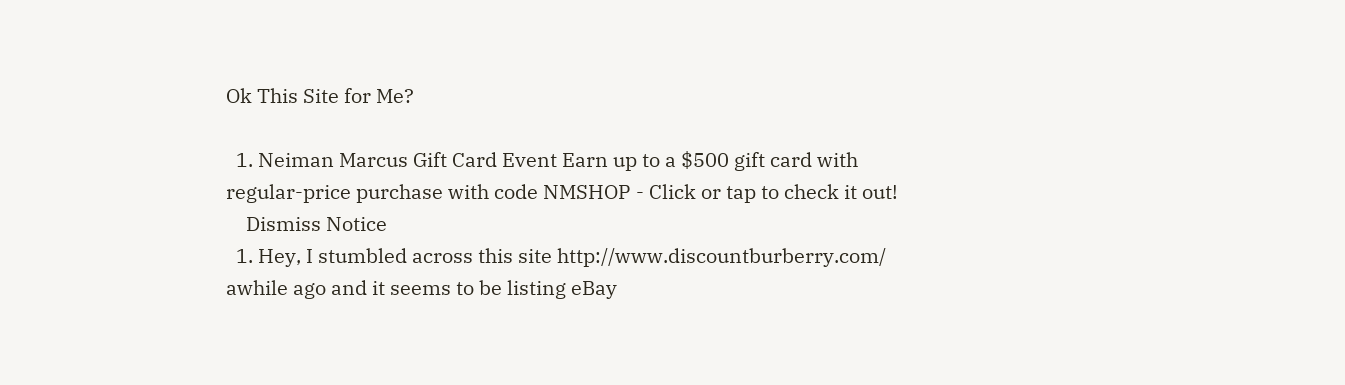Ok This Site for Me?

  1. Neiman Marcus Gift Card Event Earn up to a $500 gift card with regular-price purchase with code NMSHOP - Click or tap to check it out!
    Dismiss Notice
  1. Hey, I stumbled across this site http://www.discountburberry.com/ awhile ago and it seems to be listing eBay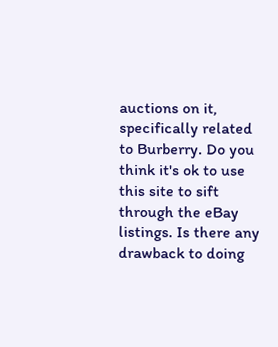auctions on it, specifically related to Burberry. Do you think it's ok to use this site to sift through the eBay listings. Is there any drawback to doing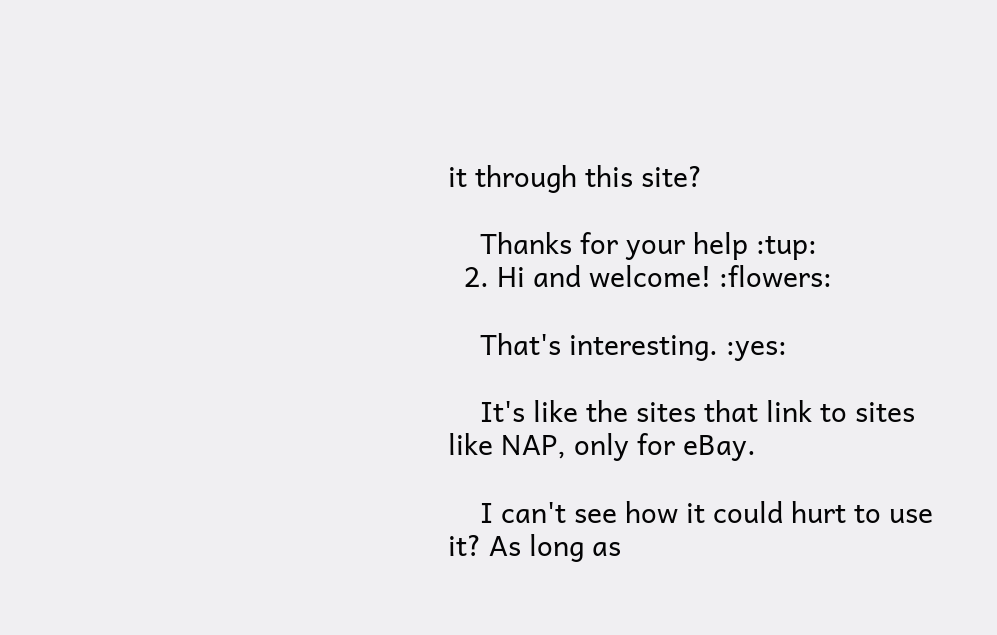it through this site?

    Thanks for your help :tup:
  2. Hi and welcome! :flowers:

    That's interesting. :yes:

    It's like the sites that link to sites like NAP, only for eBay.

    I can't see how it could hurt to use it? As long as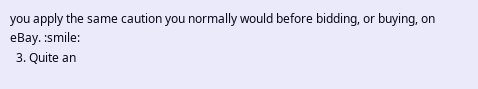you apply the same caution you normally would before bidding, or buying, on eBay. :smile:
  3. Quite an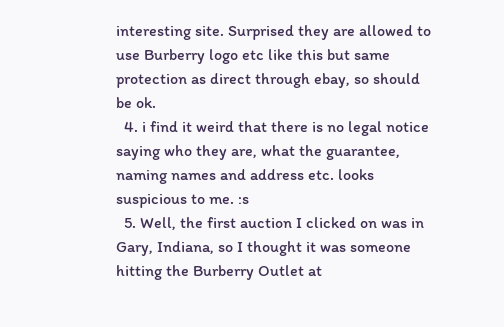interesting site. Surprised they are allowed to use Burberry logo etc like this but same protection as direct through ebay, so should be ok.
  4. i find it weird that there is no legal notice saying who they are, what the guarantee, naming names and address etc. looks suspicious to me. :s
  5. Well, the first auction I clicked on was in Gary, Indiana, so I thought it was someone hitting the Burberry Outlet at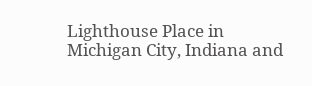Lighthouse Place in Michigan City, Indiana and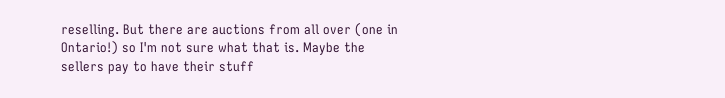reselling. But there are auctions from all over (one in Ontario!) so I'm not sure what that is. Maybe the sellers pay to have their stuff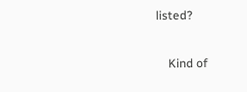listed?

    Kind of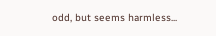odd, but seems harmless...